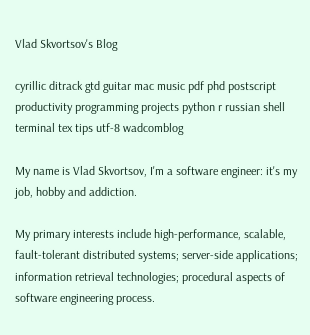Vlad Skvortsov's Blog

cyrillic ditrack gtd guitar mac music pdf phd postscript productivity programming projects python r russian shell terminal tex tips utf-8 wadcomblog

My name is Vlad Skvortsov, I'm a software engineer: it's my job, hobby and addiction.

My primary interests include high-performance, scalable, fault-tolerant distributed systems; server-side applications; information retrieval technologies; procedural aspects of software engineering process.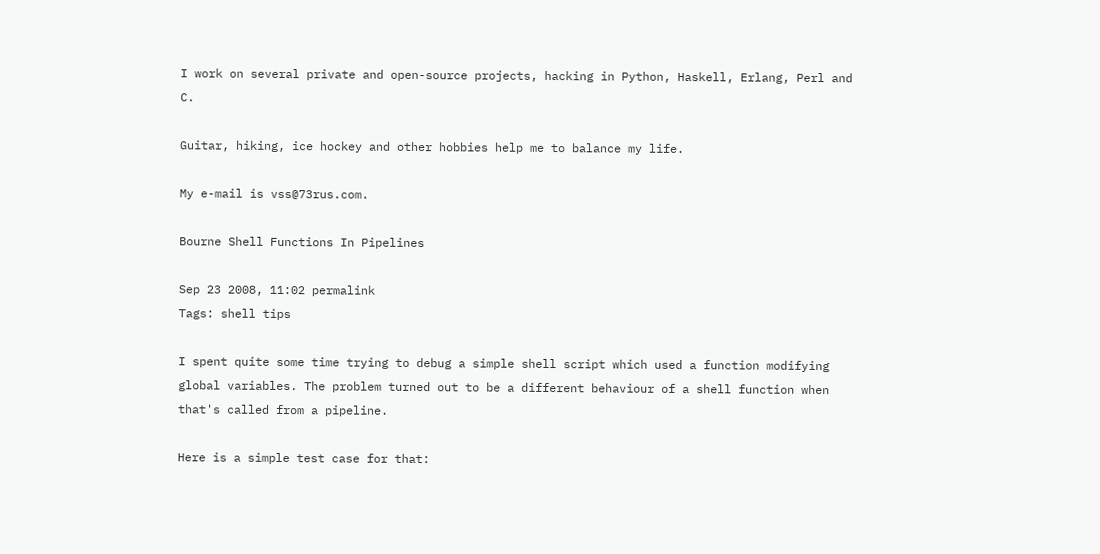I work on several private and open-source projects, hacking in Python, Haskell, Erlang, Perl and C.

Guitar, hiking, ice hockey and other hobbies help me to balance my life.

My e-mail is vss@73rus.com.

Bourne Shell Functions In Pipelines

Sep 23 2008, 11:02 permalink
Tags: shell tips

I spent quite some time trying to debug a simple shell script which used a function modifying global variables. The problem turned out to be a different behaviour of a shell function when that's called from a pipeline.

Here is a simple test case for that: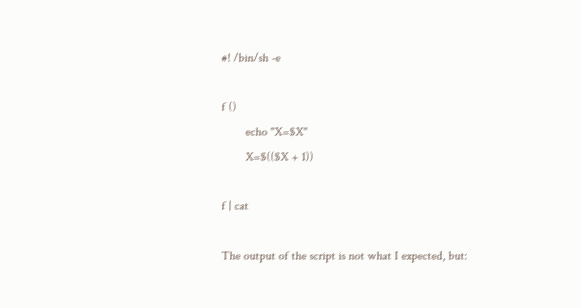#! /bin/sh -e

f ()
        echo "X=$X"
        X=$(($X + 1))

f | cat

The output of the script is not what I expected, but: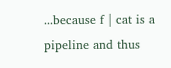...because f | cat is a pipeline and thus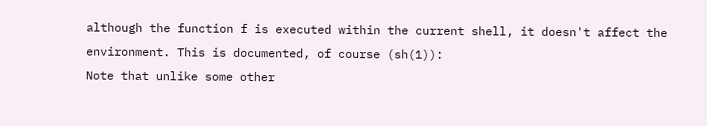although the function f is executed within the current shell, it doesn't affect the environment. This is documented, of course (sh(1)):
Note that unlike some other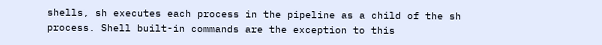shells, sh executes each process in the pipeline as a child of the sh process. Shell built-in commands are the exception to this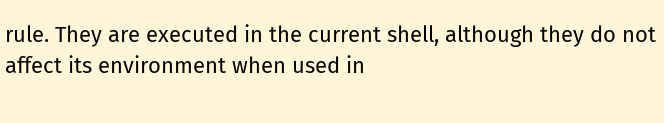rule. They are executed in the current shell, although they do not affect its environment when used in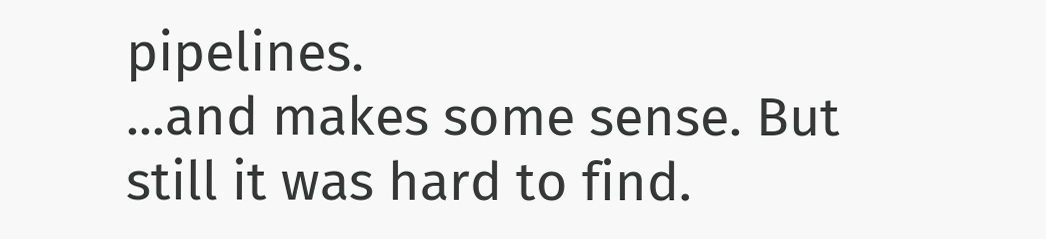pipelines.
...and makes some sense. But still it was hard to find.